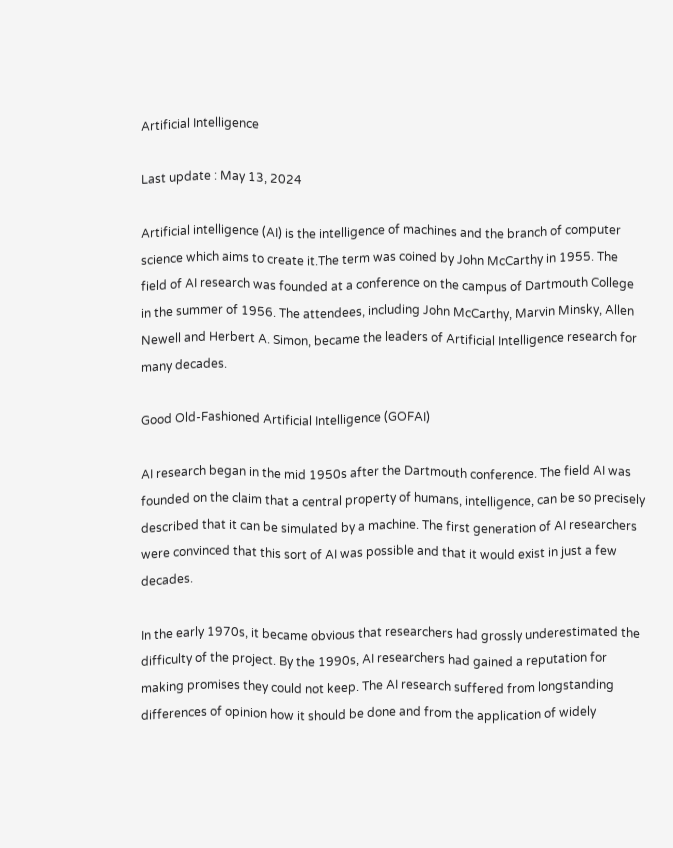Artificial Intelligence

Last update : May 13, 2024

Artificial intelligence (AI) is the intelligence of machines and the branch of computer science which aims to create it.The term was coined by John McCarthy in 1955. The field of AI research was founded at a conference on the campus of Dartmouth College in the summer of 1956. The attendees, including John McCarthy, Marvin Minsky, Allen Newell and Herbert A. Simon, became the leaders of Artificial Intelligence research for many decades.

Good Old-Fashioned Artificial Intelligence (GOFAI)

AI research began in the mid 1950s after the Dartmouth conference. The field AI was founded on the claim that a central property of humans, intelligence, can be so precisely described that it can be simulated by a machine. The first generation of AI researchers were convinced that this sort of AI was possible and that it would exist in just a few decades.

In the early 1970s, it became obvious that researchers had grossly underestimated the difficulty of the project. By the 1990s, AI researchers had gained a reputation for making promises they could not keep. The AI research suffered from longstanding differences of opinion how it should be done and from the application of widely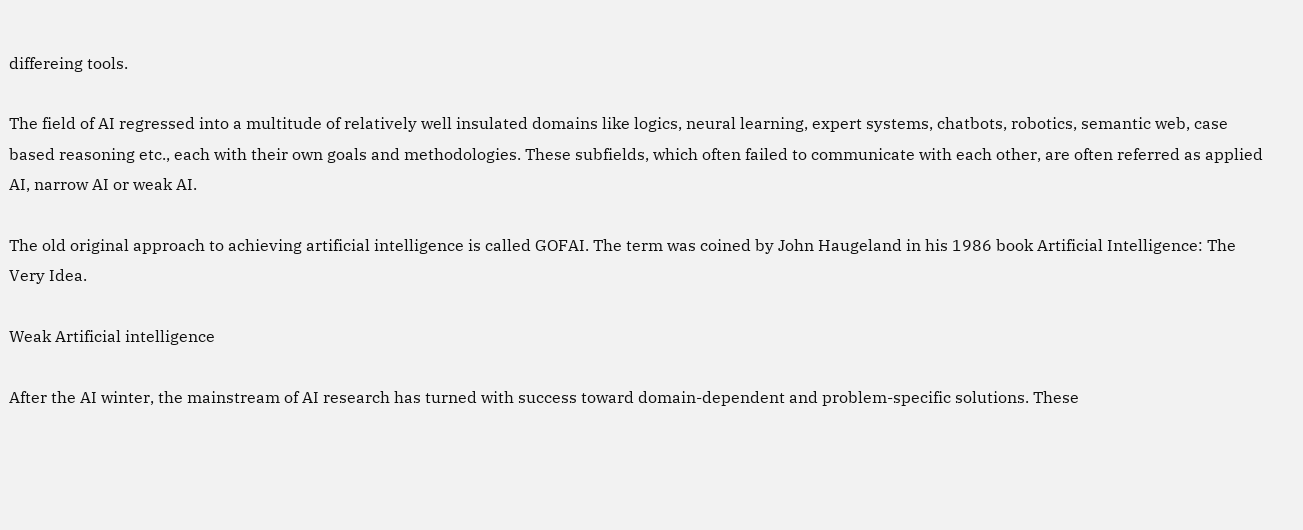differeing tools.

The field of AI regressed into a multitude of relatively well insulated domains like logics, neural learning, expert systems, chatbots, robotics, semantic web, case based reasoning etc., each with their own goals and methodologies. These subfields, which often failed to communicate with each other, are often referred as applied AI, narrow AI or weak AI.

The old original approach to achieving artificial intelligence is called GOFAI. The term was coined by John Haugeland in his 1986 book Artificial Intelligence: The Very Idea.

Weak Artificial intelligence

After the AI winter, the mainstream of AI research has turned with success toward domain-dependent and problem-specific solutions. These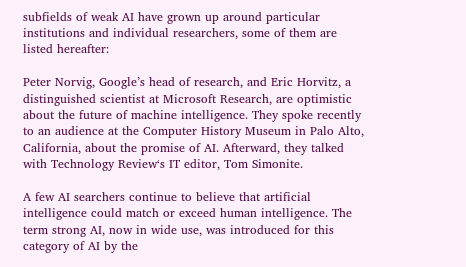subfields of weak AI have grown up around particular institutions and individual researchers, some of them are listed hereafter:

Peter Norvig, Google’s head of research, and Eric Horvitz, a distinguished scientist at Microsoft Research, are optimistic about the future of machine intelligence. They spoke recently to an audience at the Computer History Museum in Palo Alto, California, about the promise of AI. Afterward, they talked with Technology Review‘s IT editor, Tom Simonite.

A few AI searchers continue to believe that artificial intelligence could match or exceed human intelligence. The term strong AI, now in wide use, was introduced for this category of AI by the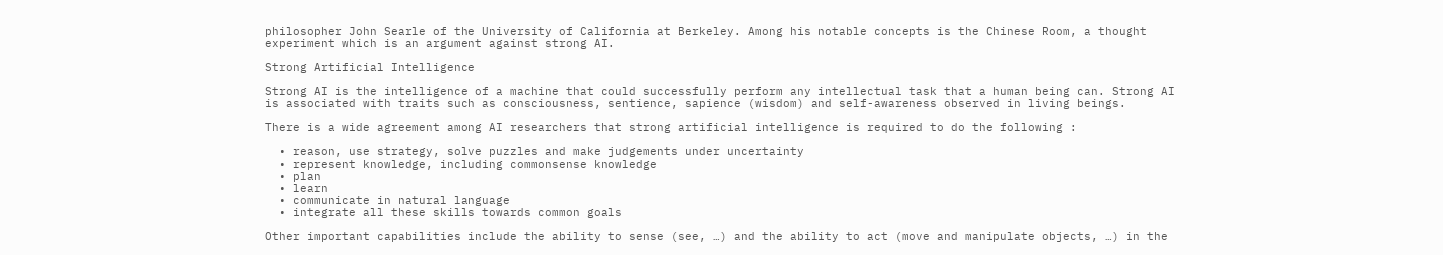philosopher John Searle of the University of California at Berkeley. Among his notable concepts is the Chinese Room, a thought experiment which is an argument against strong AI.

Strong Artificial Intelligence

Strong AI is the intelligence of a machine that could successfully perform any intellectual task that a human being can. Strong AI is associated with traits such as consciousness, sentience, sapience (wisdom) and self-awareness observed in living beings.

There is a wide agreement among AI researchers that strong artificial intelligence is required to do the following :

  • reason, use strategy, solve puzzles and make judgements under uncertainty
  • represent knowledge, including commonsense knowledge
  • plan
  • learn
  • communicate in natural language
  • integrate all these skills towards common goals

Other important capabilities include the ability to sense (see, …) and the ability to act (move and manipulate objects, …) in the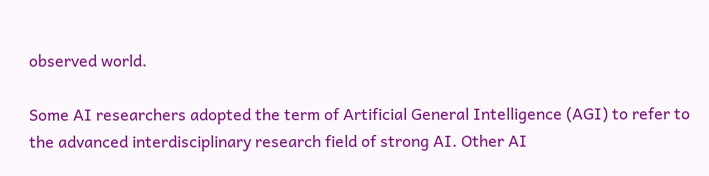observed world.

Some AI researchers adopted the term of Artificial General Intelligence (AGI) to refer to the advanced interdisciplinary research field of strong AI. Other AI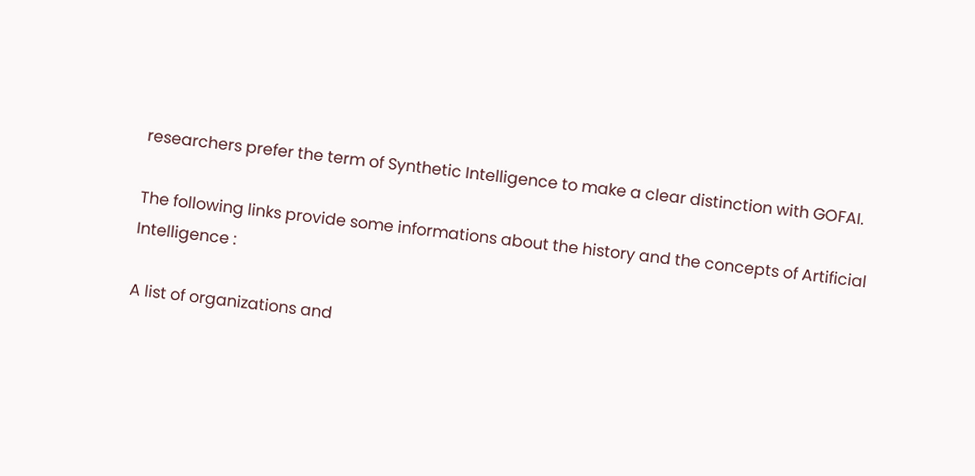researchers prefer the term of Synthetic Intelligence to make a clear distinction with GOFAI.

The following links provide some informations about the history and the concepts of Artificial Intelligence :

A list of organizations and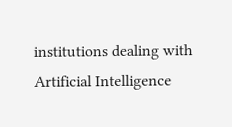institutions dealing with Artificial Intelligence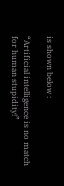is shown below :

“Artificial intelligence is no match for human stupidity!”